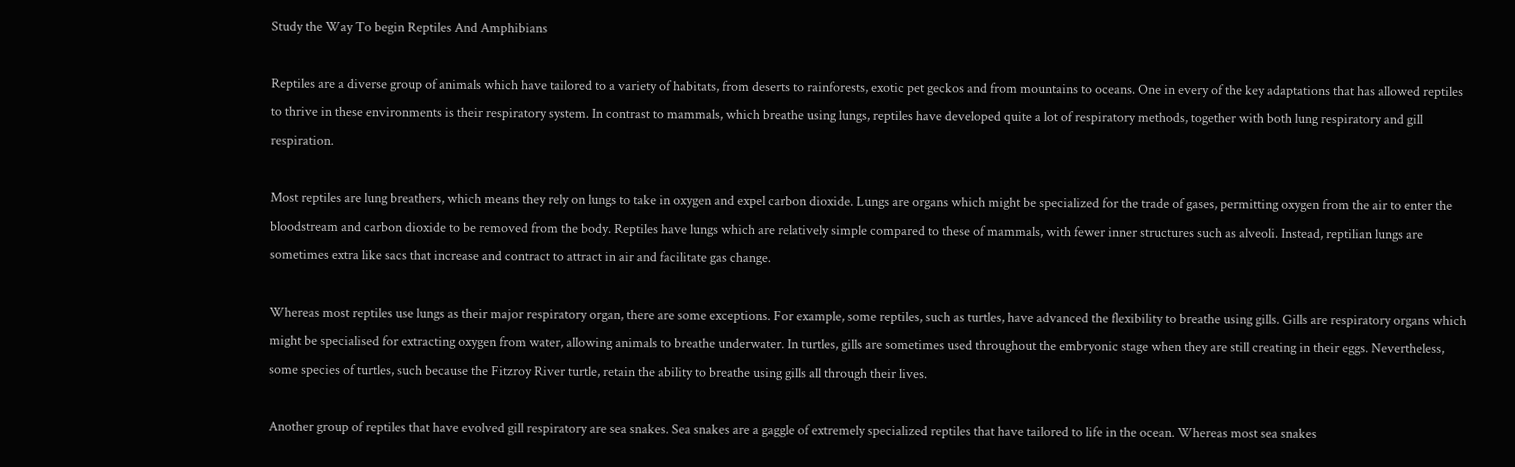Study the Way To begin Reptiles And Amphibians

Reptiles are a diverse group of animals which have tailored to a variety of habitats, from deserts to rainforests, exotic pet geckos and from mountains to oceans. One in every of the key adaptations that has allowed reptiles to thrive in these environments is their respiratory system. In contrast to mammals, which breathe using lungs, reptiles have developed quite a lot of respiratory methods, together with both lung respiratory and gill respiration.

Most reptiles are lung breathers, which means they rely on lungs to take in oxygen and expel carbon dioxide. Lungs are organs which might be specialized for the trade of gases, permitting oxygen from the air to enter the bloodstream and carbon dioxide to be removed from the body. Reptiles have lungs which are relatively simple compared to these of mammals, with fewer inner structures such as alveoli. Instead, reptilian lungs are sometimes extra like sacs that increase and contract to attract in air and facilitate gas change.

Whereas most reptiles use lungs as their major respiratory organ, there are some exceptions. For example, some reptiles, such as turtles, have advanced the flexibility to breathe using gills. Gills are respiratory organs which might be specialised for extracting oxygen from water, allowing animals to breathe underwater. In turtles, gills are sometimes used throughout the embryonic stage when they are still creating in their eggs. Nevertheless, some species of turtles, such because the Fitzroy River turtle, retain the ability to breathe using gills all through their lives.

Another group of reptiles that have evolved gill respiratory are sea snakes. Sea snakes are a gaggle of extremely specialized reptiles that have tailored to life in the ocean. Whereas most sea snakes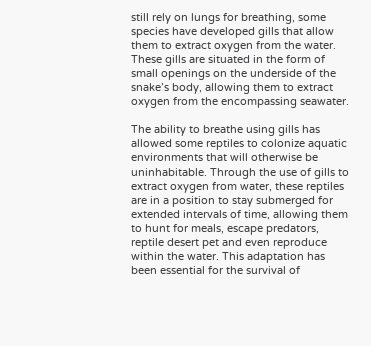still rely on lungs for breathing, some species have developed gills that allow them to extract oxygen from the water. These gills are situated in the form of small openings on the underside of the snake’s body, allowing them to extract oxygen from the encompassing seawater.

The ability to breathe using gills has allowed some reptiles to colonize aquatic environments that will otherwise be uninhabitable. Through the use of gills to extract oxygen from water, these reptiles are in a position to stay submerged for extended intervals of time, allowing them to hunt for meals, escape predators, reptile desert pet and even reproduce within the water. This adaptation has been essential for the survival of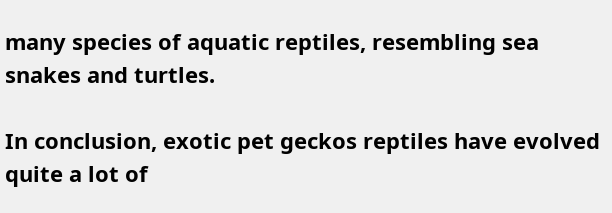many species of aquatic reptiles, resembling sea snakes and turtles.

In conclusion, exotic pet geckos reptiles have evolved quite a lot of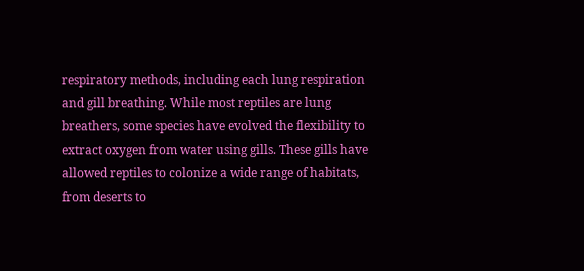respiratory methods, including each lung respiration and gill breathing. While most reptiles are lung breathers, some species have evolved the flexibility to extract oxygen from water using gills. These gills have allowed reptiles to colonize a wide range of habitats, from deserts to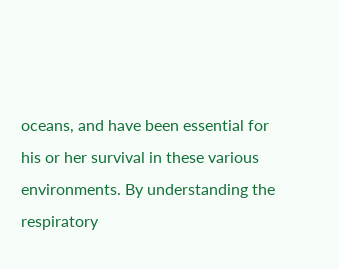oceans, and have been essential for his or her survival in these various environments. By understanding the respiratory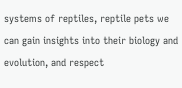systems of reptiles, reptile pets we can gain insights into their biology and evolution, and respect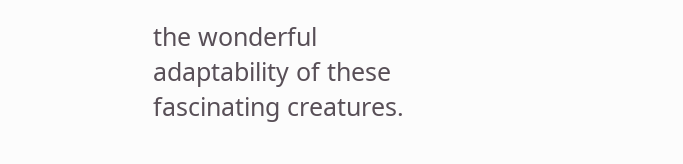the wonderful adaptability of these fascinating creatures.